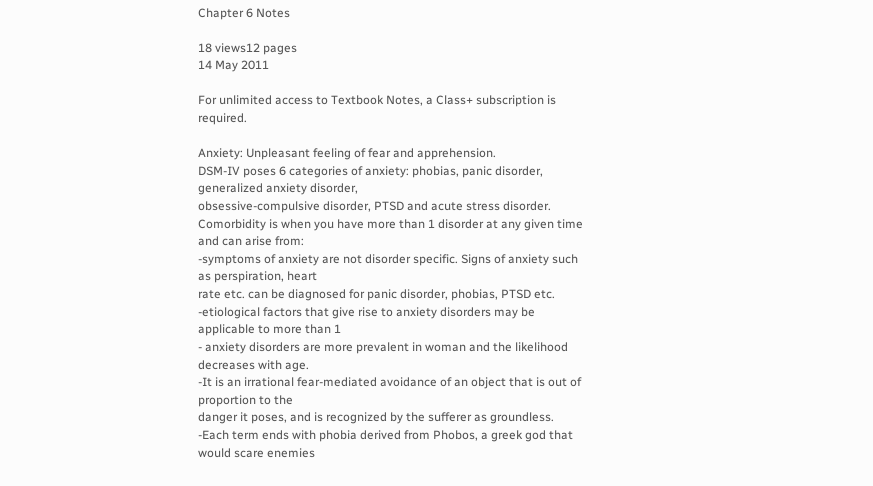Chapter 6 Notes

18 views12 pages
14 May 2011

For unlimited access to Textbook Notes, a Class+ subscription is required.

Anxiety: Unpleasant feeling of fear and apprehension.
DSM-IV poses 6 categories of anxiety: phobias, panic disorder, generalized anxiety disorder,
obsessive-compulsive disorder, PTSD and acute stress disorder.
Comorbidity is when you have more than 1 disorder at any given time and can arise from:
-symptoms of anxiety are not disorder specific. Signs of anxiety such as perspiration, heart
rate etc. can be diagnosed for panic disorder, phobias, PTSD etc.
-etiological factors that give rise to anxiety disorders may be applicable to more than 1
- anxiety disorders are more prevalent in woman and the likelihood decreases with age.
-It is an irrational fear-mediated avoidance of an object that is out of proportion to the
danger it poses, and is recognized by the sufferer as groundless.
-Each term ends with phobia derived from Phobos, a greek god that would scare enemies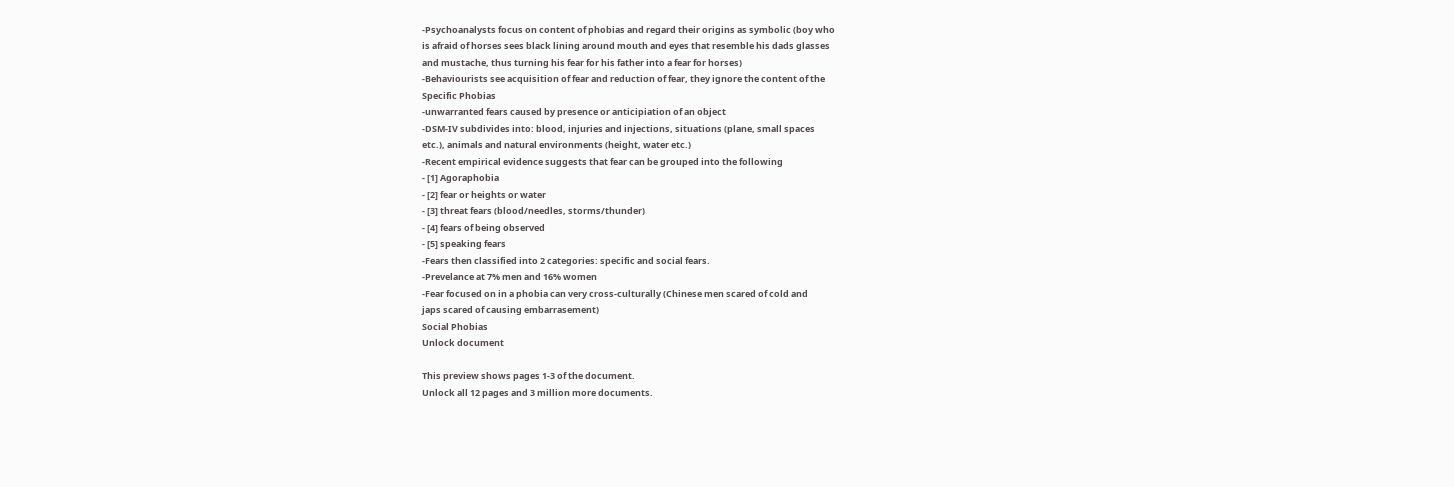-Psychoanalysts focus on content of phobias and regard their origins as symbolic (boy who
is afraid of horses sees black lining around mouth and eyes that resemble his dads glasses
and mustache, thus turning his fear for his father into a fear for horses)
-Behaviourists see acquisition of fear and reduction of fear, they ignore the content of the
Specific Phobias
-unwarranted fears caused by presence or anticipiation of an object
-DSM-IV subdivides into: blood, injuries and injections, situations (plane, small spaces
etc.), animals and natural environments (height, water etc.)
-Recent empirical evidence suggests that fear can be grouped into the following
- [1] Agoraphobia
- [2] fear or heights or water
- [3] threat fears (blood/needles, storms/thunder)
- [4] fears of being observed
- [5] speaking fears
-Fears then classified into 2 categories: specific and social fears.
-Prevelance at 7% men and 16% women
-Fear focused on in a phobia can very cross-culturally (Chinese men scared of cold and
japs scared of causing embarrasement)
Social Phobias
Unlock document

This preview shows pages 1-3 of the document.
Unlock all 12 pages and 3 million more documents.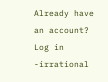Already have an account? Log in
-irrational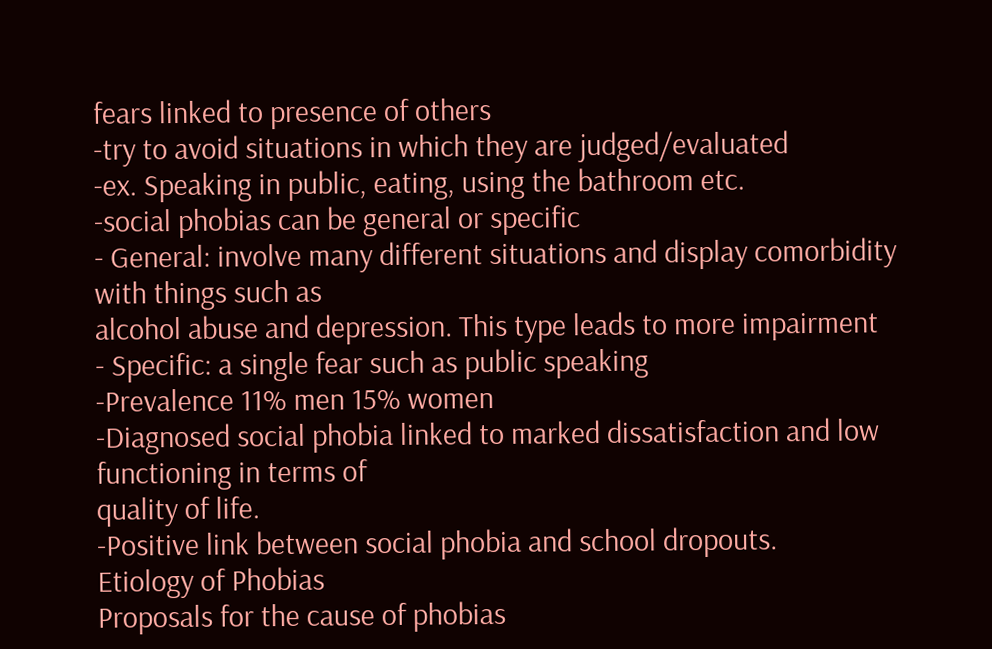fears linked to presence of others
-try to avoid situations in which they are judged/evaluated
-ex. Speaking in public, eating, using the bathroom etc.
-social phobias can be general or specific
- General: involve many different situations and display comorbidity with things such as
alcohol abuse and depression. This type leads to more impairment
- Specific: a single fear such as public speaking
-Prevalence 11% men 15% women
-Diagnosed social phobia linked to marked dissatisfaction and low functioning in terms of
quality of life.
-Positive link between social phobia and school dropouts.
Etiology of Phobias
Proposals for the cause of phobias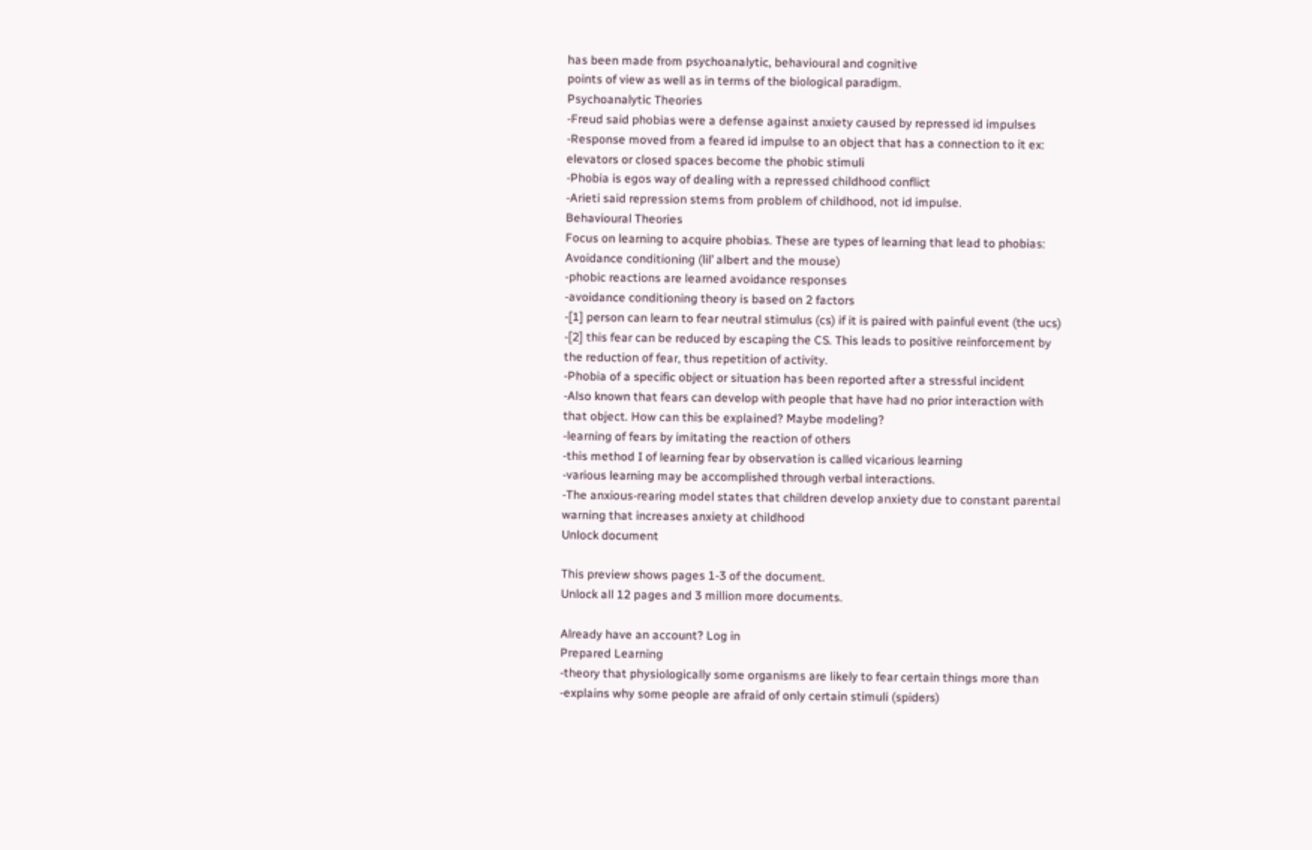has been made from psychoanalytic, behavioural and cognitive
points of view as well as in terms of the biological paradigm.
Psychoanalytic Theories
-Freud said phobias were a defense against anxiety caused by repressed id impulses
-Response moved from a feared id impulse to an object that has a connection to it ex:
elevators or closed spaces become the phobic stimuli
-Phobia is egos way of dealing with a repressed childhood conflict
-Arieti said repression stems from problem of childhood, not id impulse.
Behavioural Theories
Focus on learning to acquire phobias. These are types of learning that lead to phobias:
Avoidance conditioning (lil’ albert and the mouse)
-phobic reactions are learned avoidance responses
-avoidance conditioning theory is based on 2 factors
-[1] person can learn to fear neutral stimulus (cs) if it is paired with painful event (the ucs)
-[2] this fear can be reduced by escaping the CS. This leads to positive reinforcement by
the reduction of fear, thus repetition of activity.
-Phobia of a specific object or situation has been reported after a stressful incident
-Also known that fears can develop with people that have had no prior interaction with
that object. How can this be explained? Maybe modeling?
-learning of fears by imitating the reaction of others
-this method I of learning fear by observation is called vicarious learning
-various learning may be accomplished through verbal interactions.
-The anxious-rearing model states that children develop anxiety due to constant parental
warning that increases anxiety at childhood
Unlock document

This preview shows pages 1-3 of the document.
Unlock all 12 pages and 3 million more documents.

Already have an account? Log in
Prepared Learning
-theory that physiologically some organisms are likely to fear certain things more than
-explains why some people are afraid of only certain stimuli (spiders)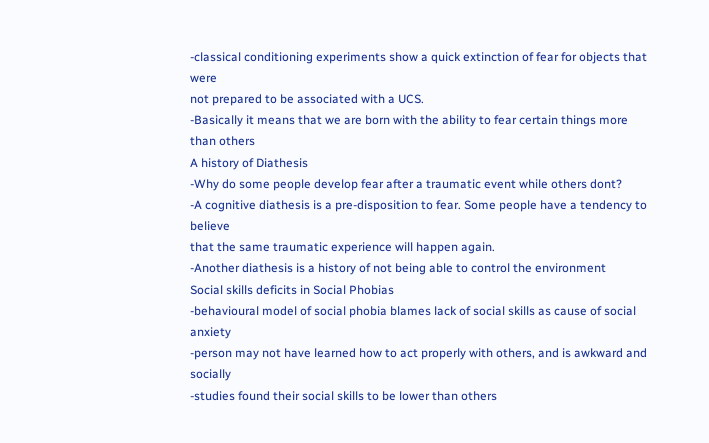-classical conditioning experiments show a quick extinction of fear for objects that were
not prepared to be associated with a UCS.
-Basically it means that we are born with the ability to fear certain things more than others
A history of Diathesis
-Why do some people develop fear after a traumatic event while others dont?
-A cognitive diathesis is a pre-disposition to fear. Some people have a tendency to believe
that the same traumatic experience will happen again.
-Another diathesis is a history of not being able to control the environment
Social skills deficits in Social Phobias
-behavioural model of social phobia blames lack of social skills as cause of social anxiety
-person may not have learned how to act properly with others, and is awkward and socially
-studies found their social skills to be lower than others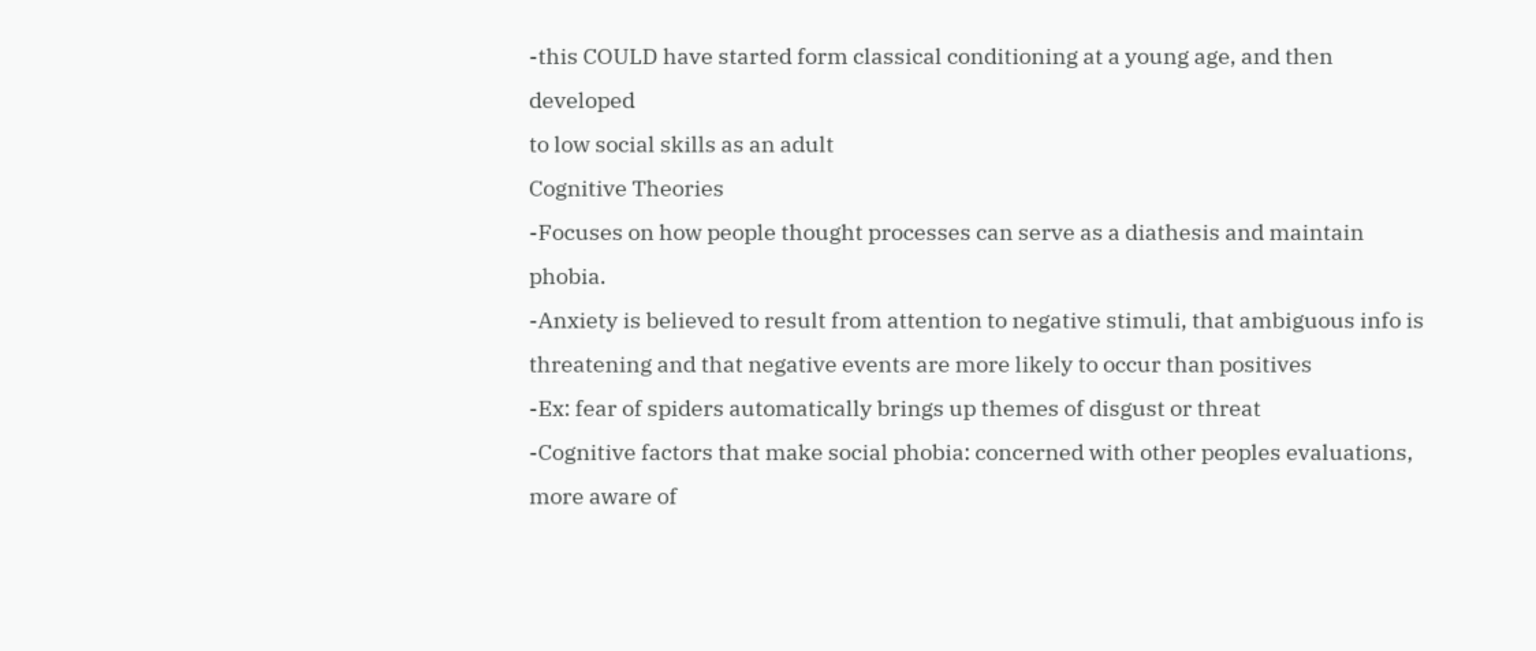-this COULD have started form classical conditioning at a young age, and then developed
to low social skills as an adult
Cognitive Theories
-Focuses on how people thought processes can serve as a diathesis and maintain phobia.
-Anxiety is believed to result from attention to negative stimuli, that ambiguous info is
threatening and that negative events are more likely to occur than positives
-Ex: fear of spiders automatically brings up themes of disgust or threat
-Cognitive factors that make social phobia: concerned with other peoples evaluations,
more aware of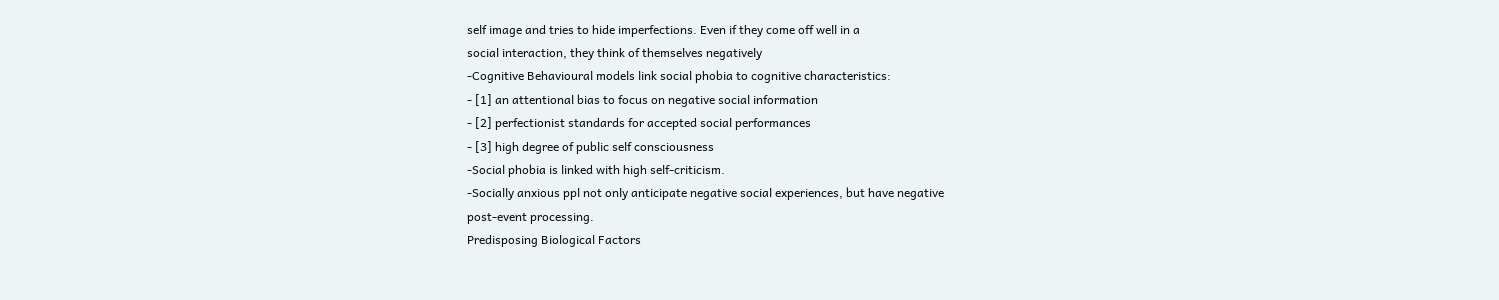self image and tries to hide imperfections. Even if they come off well in a
social interaction, they think of themselves negatively
-Cognitive Behavioural models link social phobia to cognitive characteristics:
- [1] an attentional bias to focus on negative social information
- [2] perfectionist standards for accepted social performances
- [3] high degree of public self consciousness
-Social phobia is linked with high self-criticism.
-Socially anxious ppl not only anticipate negative social experiences, but have negative
post-event processing.
Predisposing Biological Factors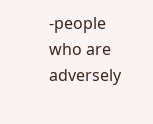-people who are adversely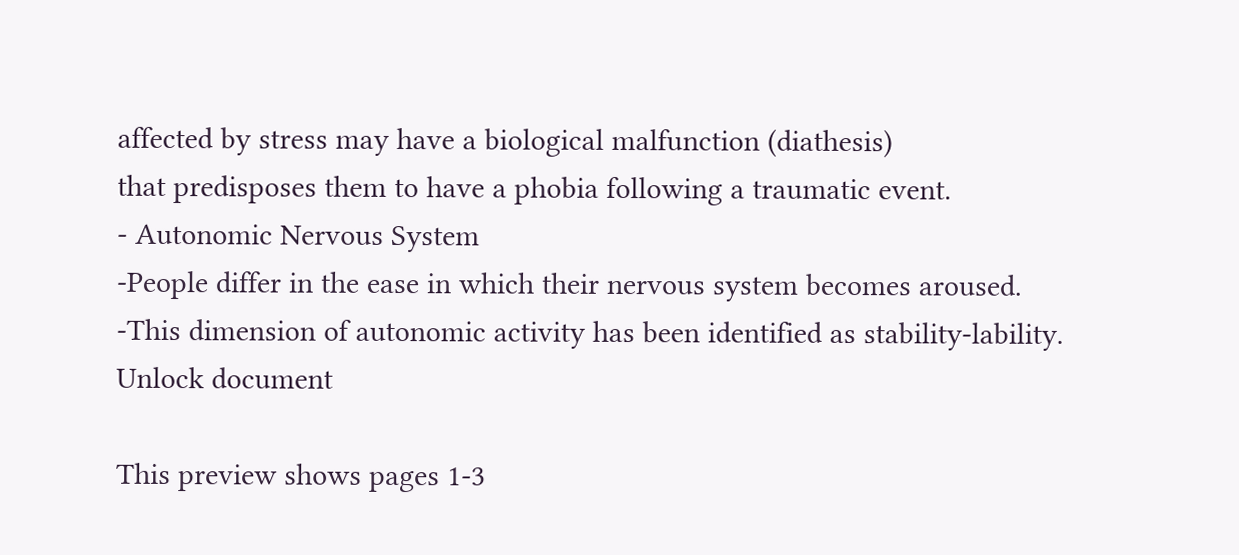affected by stress may have a biological malfunction (diathesis)
that predisposes them to have a phobia following a traumatic event.
- Autonomic Nervous System
-People differ in the ease in which their nervous system becomes aroused.
-This dimension of autonomic activity has been identified as stability-lability.
Unlock document

This preview shows pages 1-3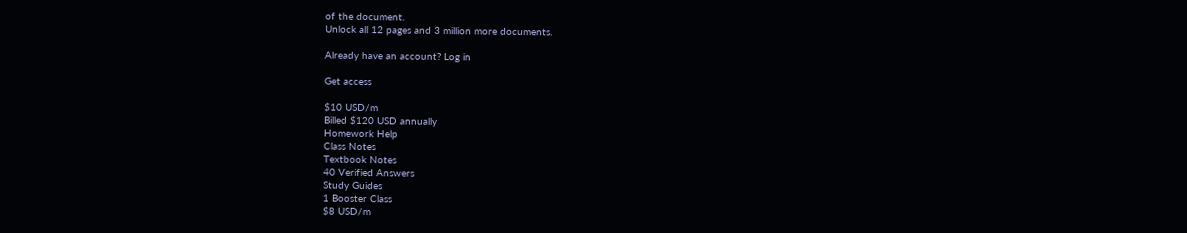of the document.
Unlock all 12 pages and 3 million more documents.

Already have an account? Log in

Get access

$10 USD/m
Billed $120 USD annually
Homework Help
Class Notes
Textbook Notes
40 Verified Answers
Study Guides
1 Booster Class
$8 USD/m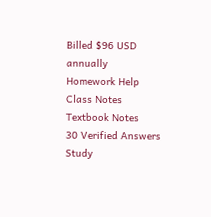Billed $96 USD annually
Homework Help
Class Notes
Textbook Notes
30 Verified Answers
Study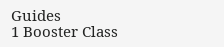Guides
1 Booster Class